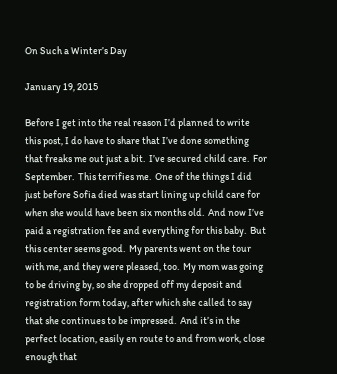On Such a Winter’s Day

January 19, 2015

Before I get into the real reason I’d planned to write this post, I do have to share that I’ve done something that freaks me out just a bit.  I’ve secured child care.  For September.  This terrifies me.  One of the things I did just before Sofia died was start lining up child care for when she would have been six months old.  And now I’ve paid a registration fee and everything for this baby.  But this center seems good.  My parents went on the tour with me, and they were pleased, too.  My mom was going to be driving by, so she dropped off my deposit and registration form today, after which she called to say that she continues to be impressed.  And it’s in the perfect location, easily en route to and from work, close enough that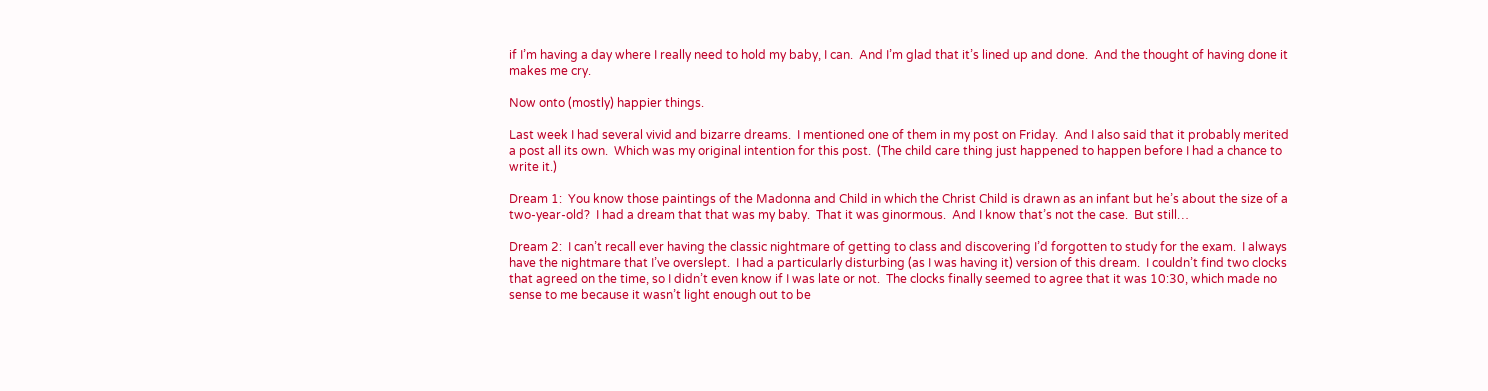if I’m having a day where I really need to hold my baby, I can.  And I’m glad that it’s lined up and done.  And the thought of having done it makes me cry.

Now onto (mostly) happier things.

Last week I had several vivid and bizarre dreams.  I mentioned one of them in my post on Friday.  And I also said that it probably merited a post all its own.  Which was my original intention for this post.  (The child care thing just happened to happen before I had a chance to write it.)

Dream 1:  You know those paintings of the Madonna and Child in which the Christ Child is drawn as an infant but he’s about the size of a two-year-old?  I had a dream that that was my baby.  That it was ginormous.  And I know that’s not the case.  But still…

Dream 2:  I can’t recall ever having the classic nightmare of getting to class and discovering I’d forgotten to study for the exam.  I always have the nightmare that I’ve overslept.  I had a particularly disturbing (as I was having it) version of this dream.  I couldn’t find two clocks that agreed on the time, so I didn’t even know if I was late or not.  The clocks finally seemed to agree that it was 10:30, which made no sense to me because it wasn’t light enough out to be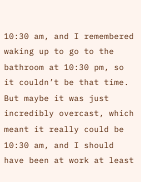10:30 am, and I remembered waking up to go to the bathroom at 10:30 pm, so it couldn’t be that time.  But maybe it was just incredibly overcast, which meant it really could be 10:30 am, and I should have been at work at least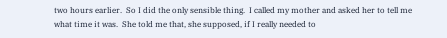two hours earlier.  So I did the only sensible thing.  I called my mother and asked her to tell me what time it was.  She told me that, she supposed, if I really needed to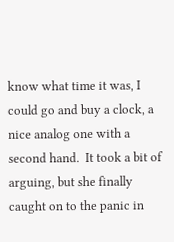know what time it was, I could go and buy a clock, a nice analog one with a second hand.  It took a bit of arguing, but she finally caught on to the panic in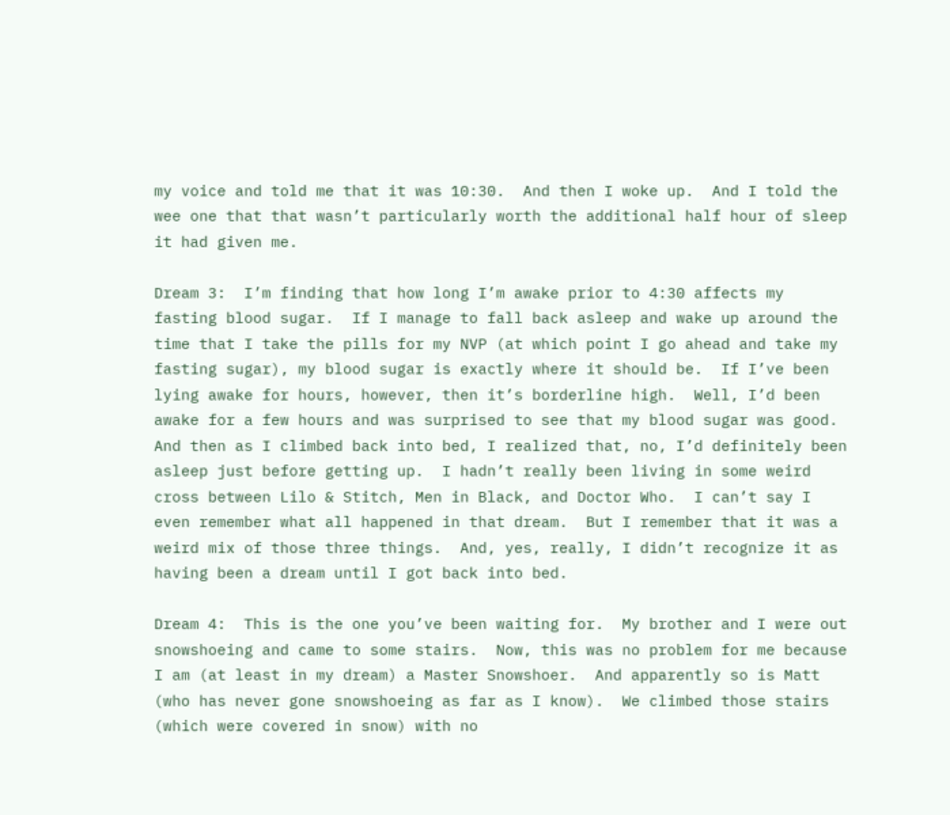my voice and told me that it was 10:30.  And then I woke up.  And I told the wee one that that wasn’t particularly worth the additional half hour of sleep it had given me.

Dream 3:  I’m finding that how long I’m awake prior to 4:30 affects my fasting blood sugar.  If I manage to fall back asleep and wake up around the time that I take the pills for my NVP (at which point I go ahead and take my fasting sugar), my blood sugar is exactly where it should be.  If I’ve been lying awake for hours, however, then it’s borderline high.  Well, I’d been awake for a few hours and was surprised to see that my blood sugar was good.  And then as I climbed back into bed, I realized that, no, I’d definitely been asleep just before getting up.  I hadn’t really been living in some weird cross between Lilo & Stitch, Men in Black, and Doctor Who.  I can’t say I even remember what all happened in that dream.  But I remember that it was a weird mix of those three things.  And, yes, really, I didn’t recognize it as having been a dream until I got back into bed.

Dream 4:  This is the one you’ve been waiting for.  My brother and I were out snowshoeing and came to some stairs.  Now, this was no problem for me because I am (at least in my dream) a Master Snowshoer.  And apparently so is Matt (who has never gone snowshoeing as far as I know).  We climbed those stairs (which were covered in snow) with no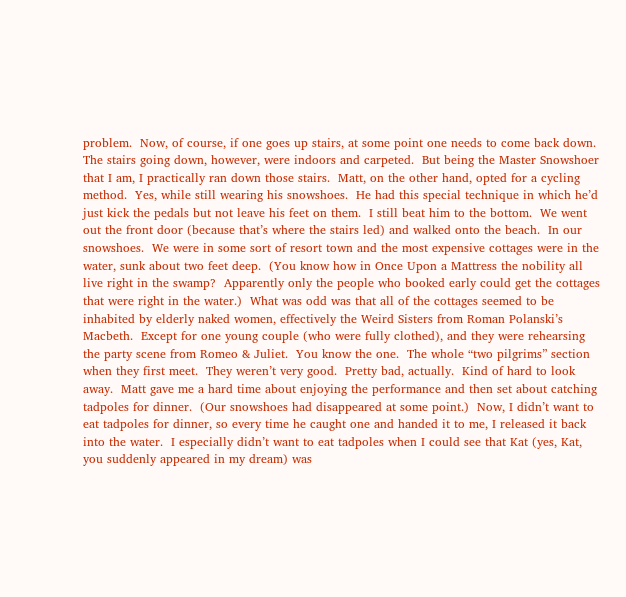problem.  Now, of course, if one goes up stairs, at some point one needs to come back down.  The stairs going down, however, were indoors and carpeted.  But being the Master Snowshoer that I am, I practically ran down those stairs.  Matt, on the other hand, opted for a cycling method.  Yes, while still wearing his snowshoes.  He had this special technique in which he’d just kick the pedals but not leave his feet on them.  I still beat him to the bottom.  We went out the front door (because that’s where the stairs led) and walked onto the beach.  In our snowshoes.  We were in some sort of resort town and the most expensive cottages were in the water, sunk about two feet deep.  (You know how in Once Upon a Mattress the nobility all live right in the swamp?  Apparently only the people who booked early could get the cottages that were right in the water.)  What was odd was that all of the cottages seemed to be inhabited by elderly naked women, effectively the Weird Sisters from Roman Polanski’s Macbeth.  Except for one young couple (who were fully clothed), and they were rehearsing the party scene from Romeo & Juliet.  You know the one.  The whole “two pilgrims” section when they first meet.  They weren’t very good.  Pretty bad, actually.  Kind of hard to look away.  Matt gave me a hard time about enjoying the performance and then set about catching tadpoles for dinner.  (Our snowshoes had disappeared at some point.)  Now, I didn’t want to eat tadpoles for dinner, so every time he caught one and handed it to me, I released it back into the water.  I especially didn’t want to eat tadpoles when I could see that Kat (yes, Kat, you suddenly appeared in my dream) was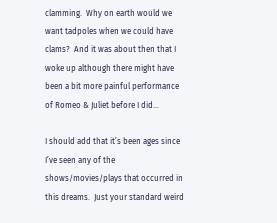clamming.  Why on earth would we want tadpoles when we could have clams?  And it was about then that I woke up although there might have been a bit more painful performance of Romeo & Juliet before I did…

I should add that it’s been ages since I’ve seen any of the shows/movies/plays that occurred in this dreams.  Just your standard weird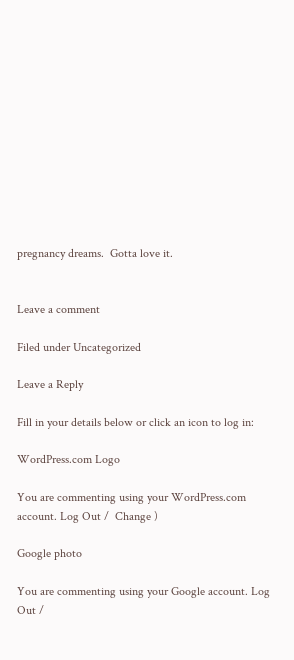pregnancy dreams.  Gotta love it.


Leave a comment

Filed under Uncategorized

Leave a Reply

Fill in your details below or click an icon to log in:

WordPress.com Logo

You are commenting using your WordPress.com account. Log Out /  Change )

Google photo

You are commenting using your Google account. Log Out /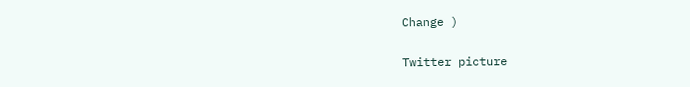Change )

Twitter picture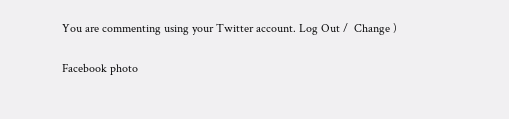You are commenting using your Twitter account. Log Out /  Change )

Facebook photo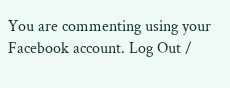You are commenting using your Facebook account. Log Out /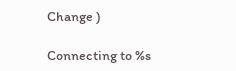Change )

Connecting to %s